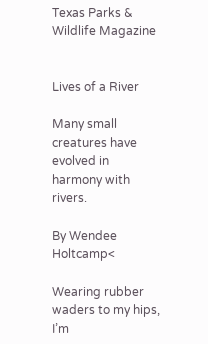Texas Parks & Wildlife Magazine


Lives of a River

Many small creatures have evolved in harmony with rivers.

By Wendee Holtcamp<

Wearing rubber waders to my hips, I’m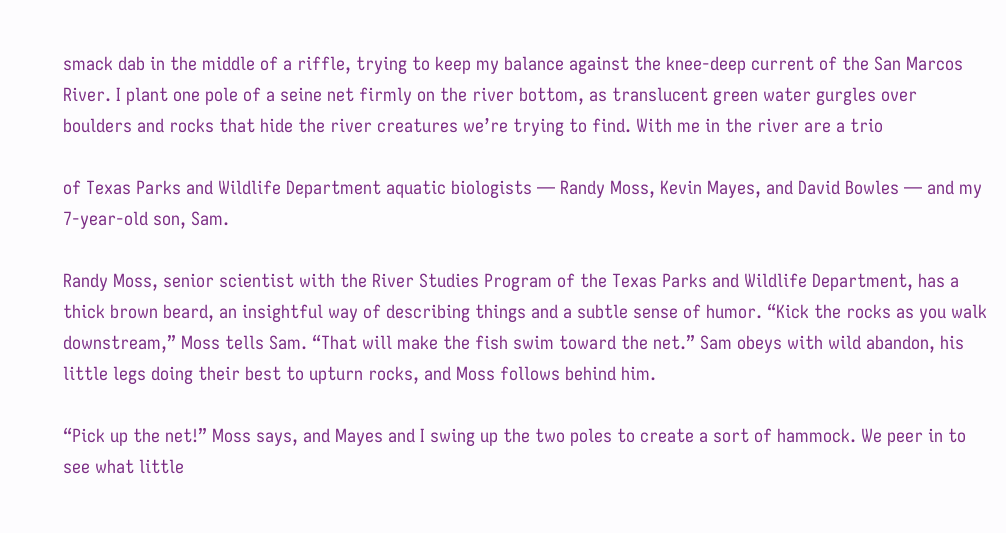smack dab in the middle of a riffle, trying to keep my balance against the knee-deep current of the San Marcos River. I plant one pole of a seine net firmly on the river bottom, as translucent green water gurgles over boulders and rocks that hide the river creatures we’re trying to find. With me in the river are a trio

of Texas Parks and Wildlife Department aquatic biologists — Randy Moss, Kevin Mayes, and David Bowles — and my 7-year-old son, Sam.

Randy Moss, senior scientist with the River Studies Program of the Texas Parks and Wildlife Department, has a thick brown beard, an insightful way of describing things and a subtle sense of humor. “Kick the rocks as you walk downstream,” Moss tells Sam. “That will make the fish swim toward the net.” Sam obeys with wild abandon, his little legs doing their best to upturn rocks, and Moss follows behind him.

“Pick up the net!” Moss says, and Mayes and I swing up the two poles to create a sort of hammock. We peer in to see what little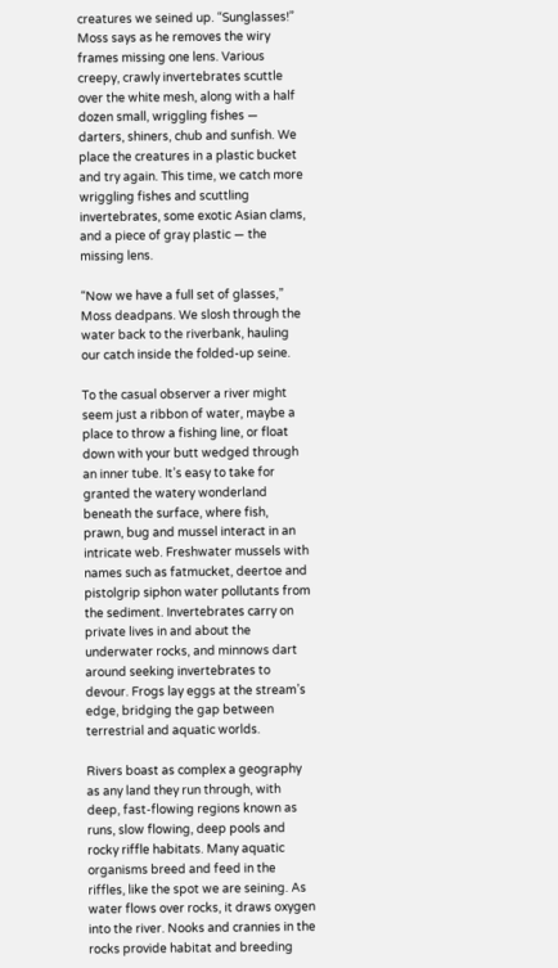creatures we seined up. “Sunglasses!” Moss says as he removes the wiry frames missing one lens. Various creepy, crawly invertebrates scuttle over the white mesh, along with a half dozen small, wriggling fishes — darters, shiners, chub and sunfish. We place the creatures in a plastic bucket and try again. This time, we catch more wriggling fishes and scuttling invertebrates, some exotic Asian clams, and a piece of gray plastic — the missing lens.

“Now we have a full set of glasses,” Moss deadpans. We slosh through the water back to the riverbank, hauling our catch inside the folded-up seine.

To the casual observer a river might seem just a ribbon of water, maybe a place to throw a fishing line, or float down with your butt wedged through an inner tube. It’s easy to take for granted the watery wonderland beneath the surface, where fish, prawn, bug and mussel interact in an intricate web. Freshwater mussels with names such as fatmucket, deertoe and pistolgrip siphon water pollutants from the sediment. Invertebrates carry on private lives in and about the underwater rocks, and minnows dart around seeking invertebrates to devour. Frogs lay eggs at the stream’s edge, bridging the gap between terrestrial and aquatic worlds.

Rivers boast as complex a geography as any land they run through, with deep, fast-flowing regions known as runs, slow flowing, deep pools and rocky riffle habitats. Many aquatic organisms breed and feed in the riffles, like the spot we are seining. As water flows over rocks, it draws oxygen into the river. Nooks and crannies in the rocks provide habitat and breeding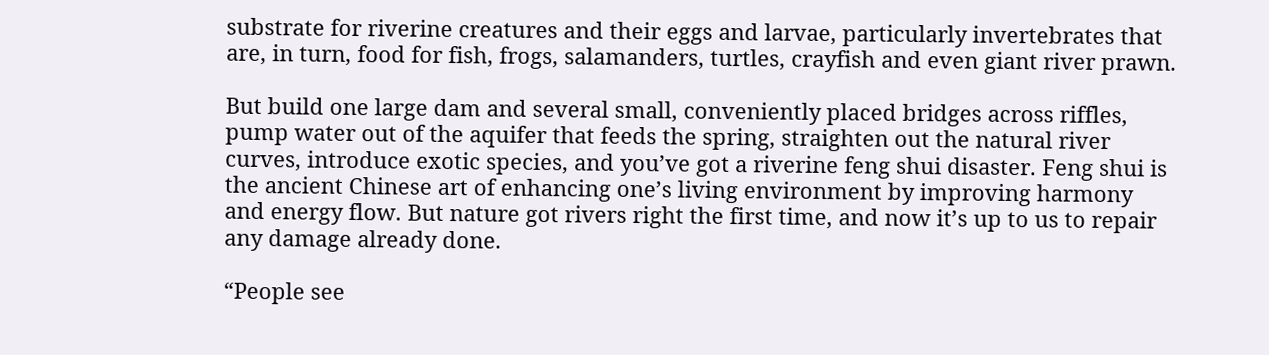substrate for riverine creatures and their eggs and larvae, particularly invertebrates that are, in turn, food for fish, frogs, salamanders, turtles, crayfish and even giant river prawn.

But build one large dam and several small, conveniently placed bridges across riffles, pump water out of the aquifer that feeds the spring, straighten out the natural river curves, introduce exotic species, and you’ve got a riverine feng shui disaster. Feng shui is the ancient Chinese art of enhancing one’s living environment by improving harmony and energy flow. But nature got rivers right the first time, and now it’s up to us to repair any damage already done.

“People see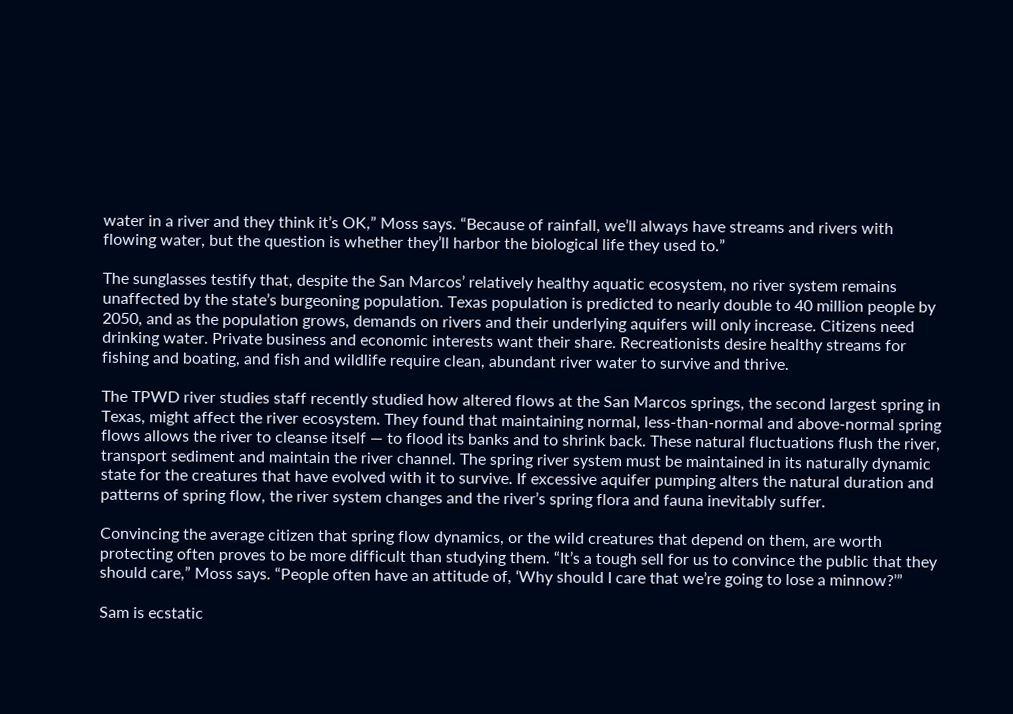water in a river and they think it’s OK,” Moss says. “Because of rainfall, we’ll always have streams and rivers with flowing water, but the question is whether they’ll harbor the biological life they used to.”

The sunglasses testify that, despite the San Marcos’ relatively healthy aquatic ecosystem, no river system remains unaffected by the state’s burgeoning population. Texas population is predicted to nearly double to 40 million people by 2050, and as the population grows, demands on rivers and their underlying aquifers will only increase. Citizens need drinking water. Private business and economic interests want their share. Recreationists desire healthy streams for fishing and boating, and fish and wildlife require clean, abundant river water to survive and thrive.

The TPWD river studies staff recently studied how altered flows at the San Marcos springs, the second largest spring in Texas, might affect the river ecosystem. They found that maintaining normal, less-than-normal and above-normal spring flows allows the river to cleanse itself — to flood its banks and to shrink back. These natural fluctuations flush the river, transport sediment and maintain the river channel. The spring river system must be maintained in its naturally dynamic state for the creatures that have evolved with it to survive. If excessive aquifer pumping alters the natural duration and patterns of spring flow, the river system changes and the river’s spring flora and fauna inevitably suffer.

Convincing the average citizen that spring flow dynamics, or the wild creatures that depend on them, are worth protecting often proves to be more difficult than studying them. “It’s a tough sell for us to convince the public that they should care,” Moss says. “People often have an attitude of, ‘Why should I care that we’re going to lose a minnow?’”

Sam is ecstatic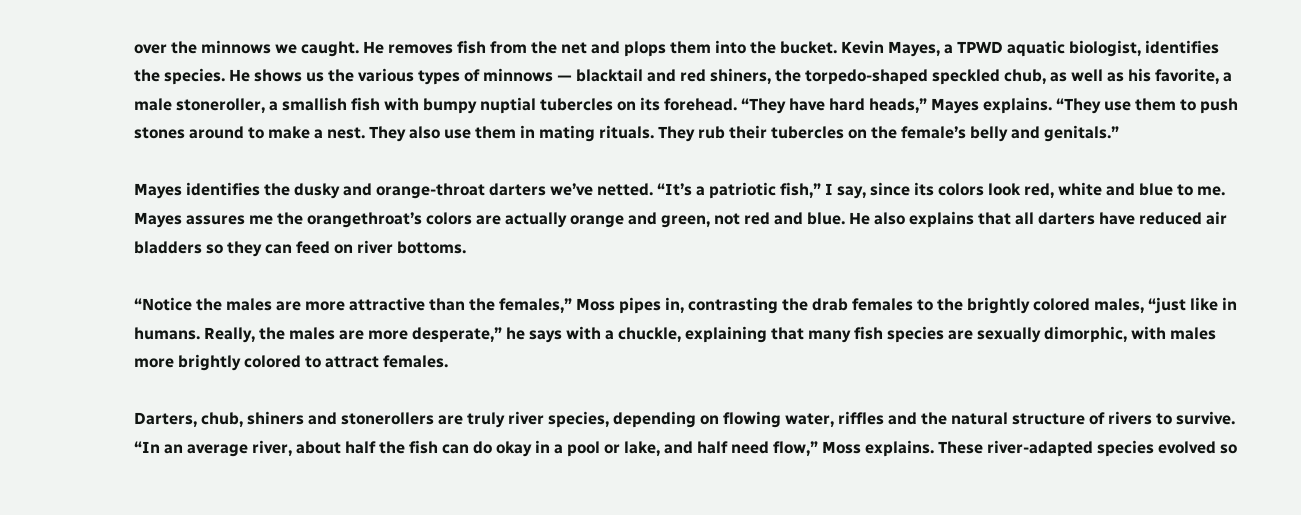over the minnows we caught. He removes fish from the net and plops them into the bucket. Kevin Mayes, a TPWD aquatic biologist, identifies the species. He shows us the various types of minnows — blacktail and red shiners, the torpedo-shaped speckled chub, as well as his favorite, a male stoneroller, a smallish fish with bumpy nuptial tubercles on its forehead. “They have hard heads,” Mayes explains. “They use them to push stones around to make a nest. They also use them in mating rituals. They rub their tubercles on the female’s belly and genitals.”

Mayes identifies the dusky and orange-throat darters we’ve netted. “It’s a patriotic fish,” I say, since its colors look red, white and blue to me. Mayes assures me the orangethroat’s colors are actually orange and green, not red and blue. He also explains that all darters have reduced air bladders so they can feed on river bottoms.

“Notice the males are more attractive than the females,” Moss pipes in, contrasting the drab females to the brightly colored males, “just like in humans. Really, the males are more desperate,” he says with a chuckle, explaining that many fish species are sexually dimorphic, with males more brightly colored to attract females.

Darters, chub, shiners and stonerollers are truly river species, depending on flowing water, riffles and the natural structure of rivers to survive. “In an average river, about half the fish can do okay in a pool or lake, and half need flow,” Moss explains. These river-adapted species evolved so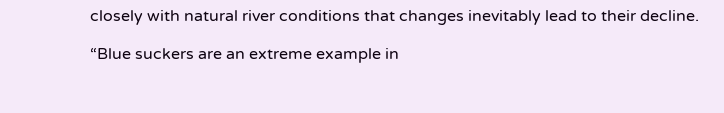closely with natural river conditions that changes inevitably lead to their decline.

“Blue suckers are an extreme example in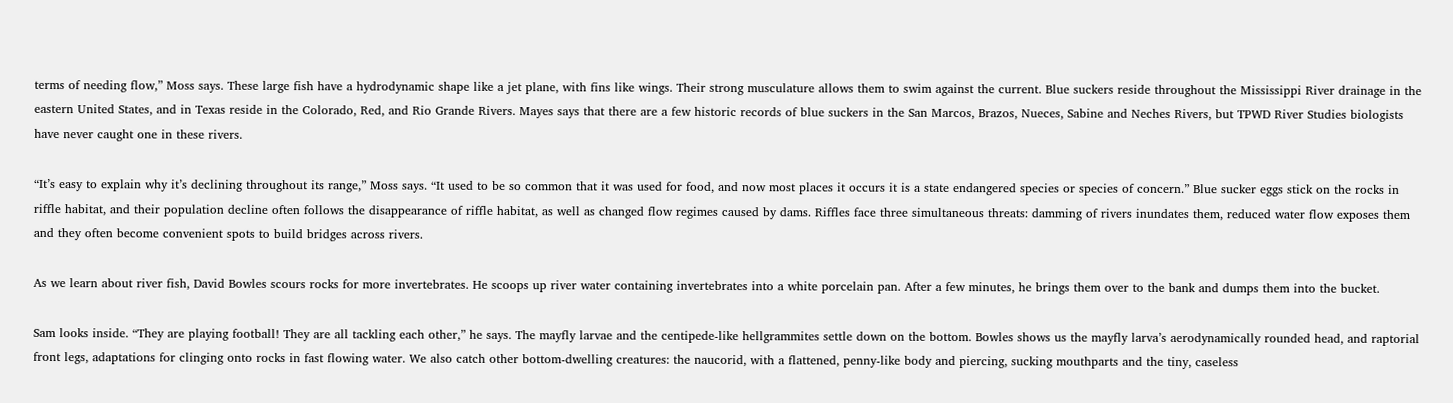terms of needing flow,” Moss says. These large fish have a hydrodynamic shape like a jet plane, with fins like wings. Their strong musculature allows them to swim against the current. Blue suckers reside throughout the Mississippi River drainage in the eastern United States, and in Texas reside in the Colorado, Red, and Rio Grande Rivers. Mayes says that there are a few historic records of blue suckers in the San Marcos, Brazos, Nueces, Sabine and Neches Rivers, but TPWD River Studies biologists have never caught one in these rivers.

“It’s easy to explain why it’s declining throughout its range,” Moss says. “It used to be so common that it was used for food, and now most places it occurs it is a state endangered species or species of concern.” Blue sucker eggs stick on the rocks in riffle habitat, and their population decline often follows the disappearance of riffle habitat, as well as changed flow regimes caused by dams. Riffles face three simultaneous threats: damming of rivers inundates them, reduced water flow exposes them and they often become convenient spots to build bridges across rivers.

As we learn about river fish, David Bowles scours rocks for more invertebrates. He scoops up river water containing invertebrates into a white porcelain pan. After a few minutes, he brings them over to the bank and dumps them into the bucket.

Sam looks inside. “They are playing football! They are all tackling each other,” he says. The mayfly larvae and the centipede-like hellgrammites settle down on the bottom. Bowles shows us the mayfly larva’s aerodynamically rounded head, and raptorial front legs, adaptations for clinging onto rocks in fast flowing water. We also catch other bottom-dwelling creatures: the naucorid, with a flattened, penny-like body and piercing, sucking mouthparts and the tiny, caseless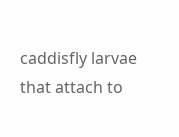caddisfly larvae that attach to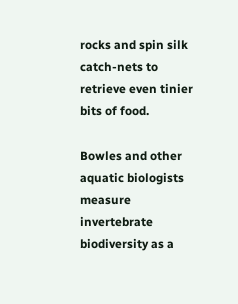rocks and spin silk catch-nets to retrieve even tinier bits of food.

Bowles and other aquatic biologists measure invertebrate biodiversity as a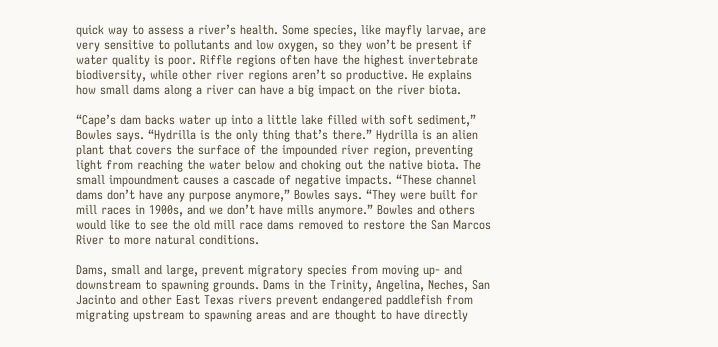quick way to assess a river’s health. Some species, like mayfly larvae, are very sensitive to pollutants and low oxygen, so they won’t be present if water quality is poor. Riffle regions often have the highest invertebrate biodiversity, while other river regions aren’t so productive. He explains how small dams along a river can have a big impact on the river biota.

“Cape’s dam backs water up into a little lake filled with soft sediment,” Bowles says. “Hydrilla is the only thing that’s there.” Hydrilla is an alien plant that covers the surface of the impounded river region, preventing light from reaching the water below and choking out the native biota. The small impoundment causes a cascade of negative impacts. “These channel dams don’t have any purpose anymore,” Bowles says. “They were built for mill races in 1900s, and we don’t have mills anymore.” Bowles and others would like to see the old mill race dams removed to restore the San Marcos River to more natural conditions.

Dams, small and large, prevent migratory species from moving up- and downstream to spawning grounds. Dams in the Trinity, Angelina, Neches, San Jacinto and other East Texas rivers prevent endangered paddlefish from migrating upstream to spawning areas and are thought to have directly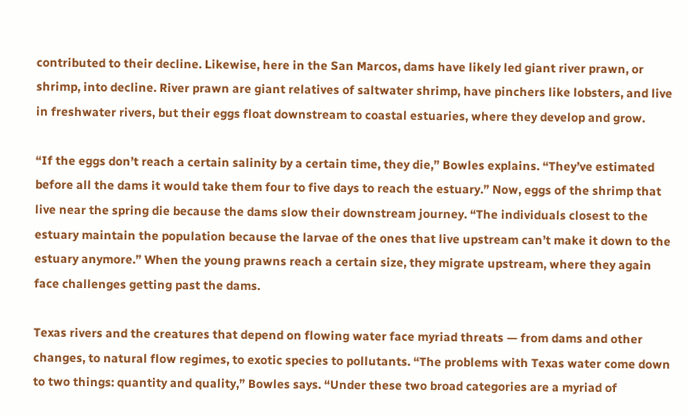contributed to their decline. Likewise, here in the San Marcos, dams have likely led giant river prawn, or shrimp, into decline. River prawn are giant relatives of saltwater shrimp, have pinchers like lobsters, and live in freshwater rivers, but their eggs float downstream to coastal estuaries, where they develop and grow.

“If the eggs don’t reach a certain salinity by a certain time, they die,” Bowles explains. “They’ve estimated before all the dams it would take them four to five days to reach the estuary.” Now, eggs of the shrimp that live near the spring die because the dams slow their downstream journey. “The individuals closest to the estuary maintain the population because the larvae of the ones that live upstream can’t make it down to the estuary anymore.” When the young prawns reach a certain size, they migrate upstream, where they again face challenges getting past the dams.

Texas rivers and the creatures that depend on flowing water face myriad threats — from dams and other changes, to natural flow regimes, to exotic species to pollutants. “The problems with Texas water come down to two things: quantity and quality,” Bowles says. “Under these two broad categories are a myriad of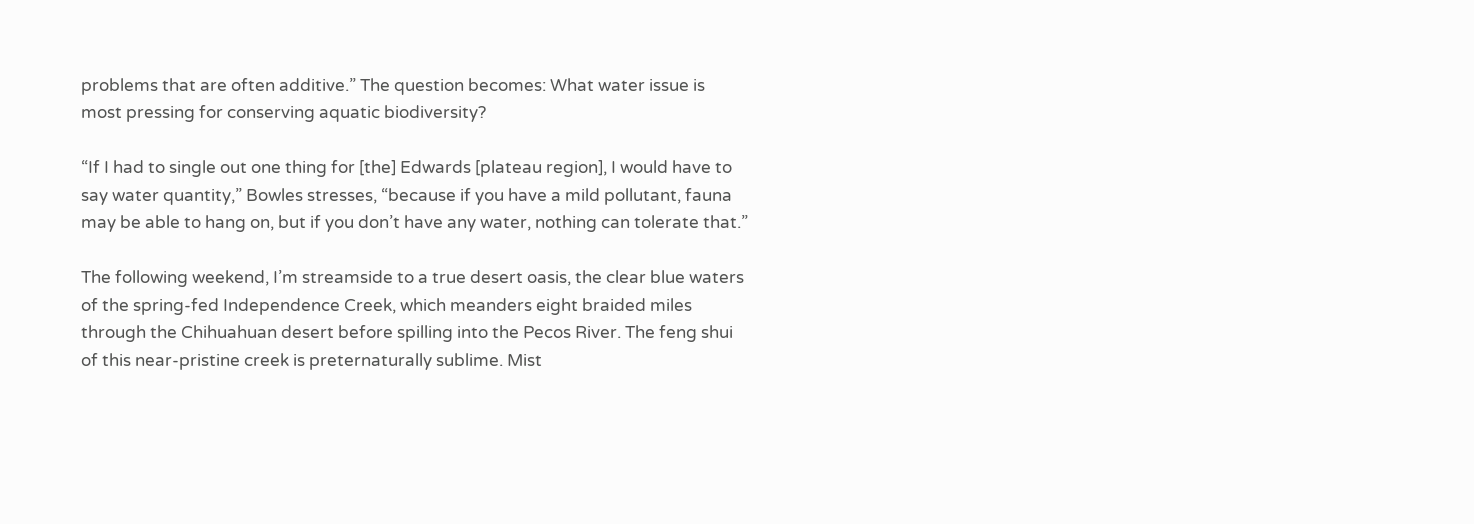problems that are often additive.” The question becomes: What water issue is most pressing for conserving aquatic biodiversity?

“If I had to single out one thing for [the] Edwards [plateau region], I would have to say water quantity,” Bowles stresses, “because if you have a mild pollutant, fauna may be able to hang on, but if you don’t have any water, nothing can tolerate that.”

The following weekend, I’m streamside to a true desert oasis, the clear blue waters of the spring-fed Independence Creek, which meanders eight braided miles through the Chihuahuan desert before spilling into the Pecos River. The feng shui of this near-pristine creek is preternaturally sublime. Mist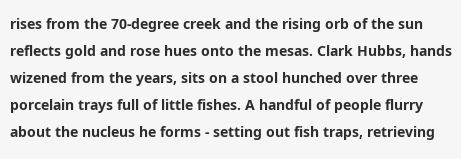rises from the 70-degree creek and the rising orb of the sun reflects gold and rose hues onto the mesas. Clark Hubbs, hands wizened from the years, sits on a stool hunched over three porcelain trays full of little fishes. A handful of people flurry about the nucleus he forms - setting out fish traps, retrieving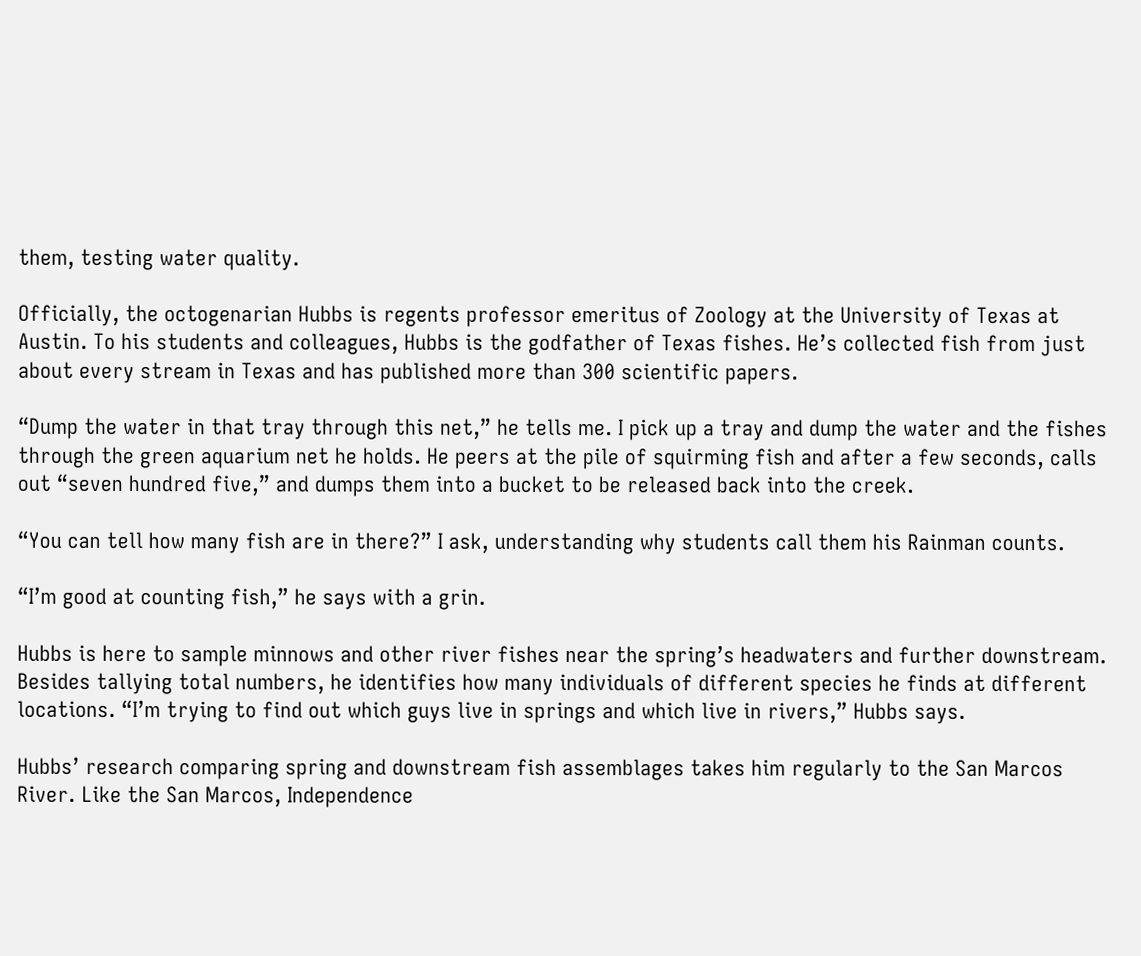them, testing water quality.

Officially, the octogenarian Hubbs is regents professor emeritus of Zoology at the University of Texas at Austin. To his students and colleagues, Hubbs is the godfather of Texas fishes. He’s collected fish from just about every stream in Texas and has published more than 300 scientific papers.

“Dump the water in that tray through this net,” he tells me. I pick up a tray and dump the water and the fishes through the green aquarium net he holds. He peers at the pile of squirming fish and after a few seconds, calls out “seven hundred five,” and dumps them into a bucket to be released back into the creek.

“You can tell how many fish are in there?” I ask, understanding why students call them his Rainman counts.

“I’m good at counting fish,” he says with a grin.

Hubbs is here to sample minnows and other river fishes near the spring’s headwaters and further downstream. Besides tallying total numbers, he identifies how many individuals of different species he finds at different locations. “I’m trying to find out which guys live in springs and which live in rivers,” Hubbs says.

Hubbs’ research comparing spring and downstream fish assemblages takes him regularly to the San Marcos River. Like the San Marcos, Independence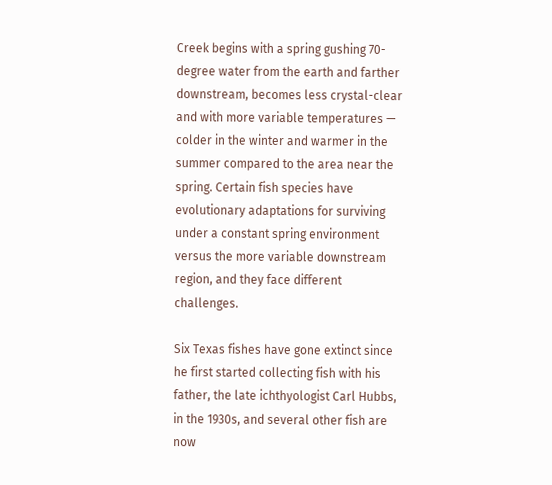Creek begins with a spring gushing 70-degree water from the earth and farther downstream, becomes less crystal-clear and with more variable temperatures — colder in the winter and warmer in the summer compared to the area near the spring. Certain fish species have evolutionary adaptations for surviving under a constant spring environment versus the more variable downstream region, and they face different challenges.

Six Texas fishes have gone extinct since he first started collecting fish with his father, the late ichthyologist Carl Hubbs, in the 1930s, and several other fish are now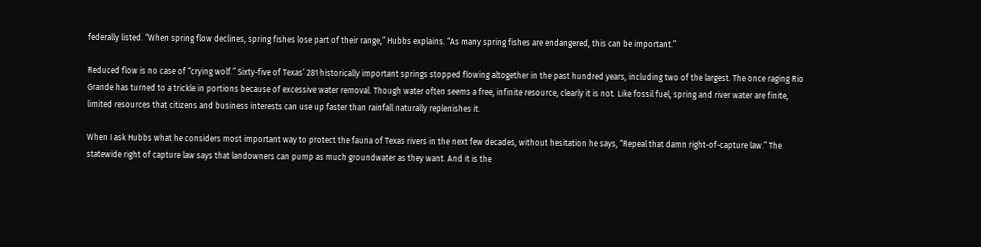federally listed. “When spring flow declines, spring fishes lose part of their range,” Hubbs explains. “As many spring fishes are endangered, this can be important.”

Reduced flow is no case of “crying wolf.” Sixty-five of Texas’ 281 historically important springs stopped flowing altogether in the past hundred years, including two of the largest. The once raging Rio Grande has turned to a trickle in portions because of excessive water removal. Though water often seems a free, infinite resource, clearly it is not. Like fossil fuel, spring and river water are finite, limited resources that citizens and business interests can use up faster than rainfall naturally replenishes it.

When I ask Hubbs what he considers most important way to protect the fauna of Texas rivers in the next few decades, without hesitation he says, “Repeal that damn right-of-capture law.” The statewide right of capture law says that landowners can pump as much groundwater as they want. And it is the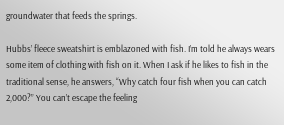groundwater that feeds the springs.

Hubbs’ fleece sweatshirt is emblazoned with fish. I’m told he always wears some item of clothing with fish on it. When I ask if he likes to fish in the traditional sense, he answers, “Why catch four fish when you can catch 2,000?” You can’t escape the feeling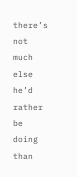there’s not much else he’d rather be doing than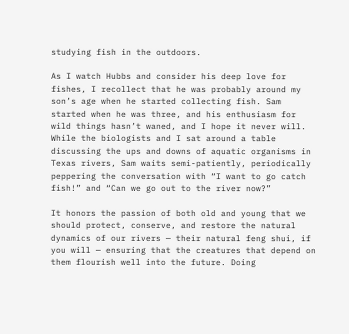studying fish in the outdoors.

As I watch Hubbs and consider his deep love for fishes, I recollect that he was probably around my son’s age when he started collecting fish. Sam started when he was three, and his enthusiasm for wild things hasn’t waned, and I hope it never will. While the biologists and I sat around a table discussing the ups and downs of aquatic organisms in Texas rivers, Sam waits semi-patiently, periodically peppering the conversation with “I want to go catch fish!” and “Can we go out to the river now?”

It honors the passion of both old and young that we should protect, conserve, and restore the natural dynamics of our rivers — their natural feng shui, if you will — ensuring that the creatures that depend on them flourish well into the future. Doing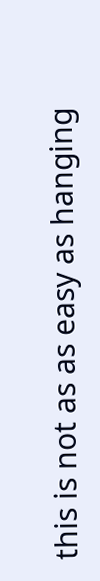this is not as as easy as hanging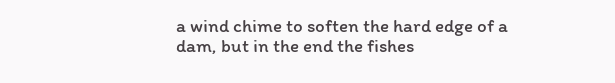a wind chime to soften the hard edge of a dam, but in the end the fishes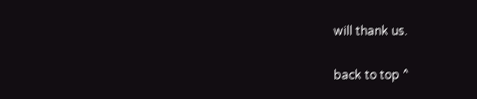will thank us.

back to top ^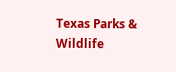Texas Parks & Wildlife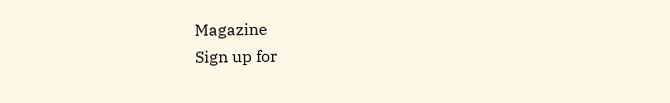Magazine
Sign up for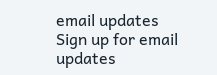email updates
Sign up for email updates